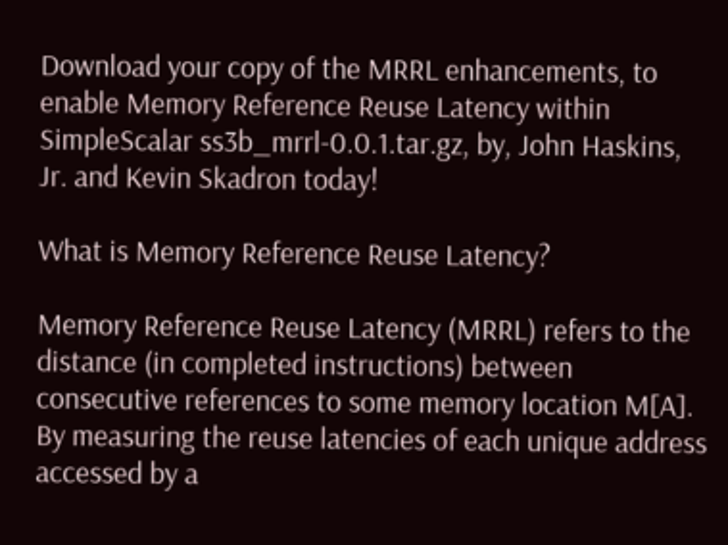Download your copy of the MRRL enhancements, to enable Memory Reference Reuse Latency within SimpleScalar ss3b_mrrl-0.0.1.tar.gz, by, John Haskins, Jr. and Kevin Skadron today!

What is Memory Reference Reuse Latency?

Memory Reference Reuse Latency (MRRL) refers to the distance (in completed instructions) between consecutive references to some memory location M[A]. By measuring the reuse latencies of each unique address accessed by a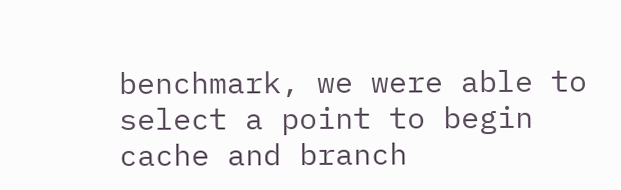benchmark, we were able to select a point to begin cache and branch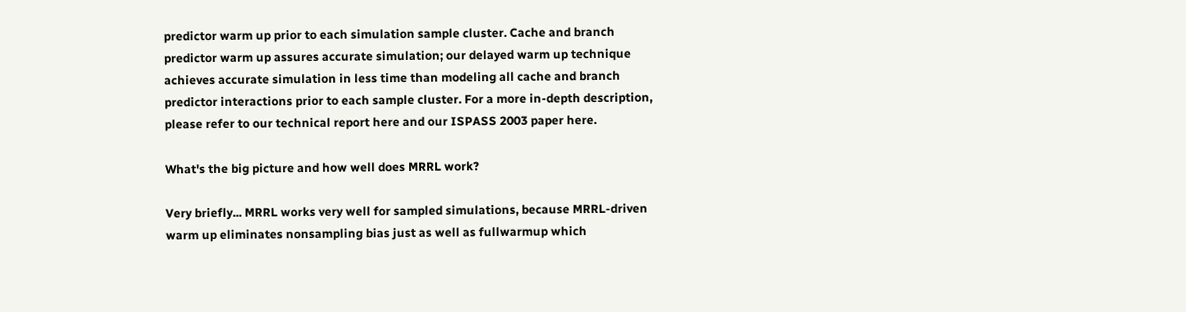predictor warm up prior to each simulation sample cluster. Cache and branch predictor warm up assures accurate simulation; our delayed warm up technique achieves accurate simulation in less time than modeling all cache and branch predictor interactions prior to each sample cluster. For a more in-depth description, please refer to our technical report here and our ISPASS 2003 paper here.

What's the big picture and how well does MRRL work?

Very briefly... MRRL works very well for sampled simulations, because MRRL-driven warm up eliminates nonsampling bias just as well as fullwarmup which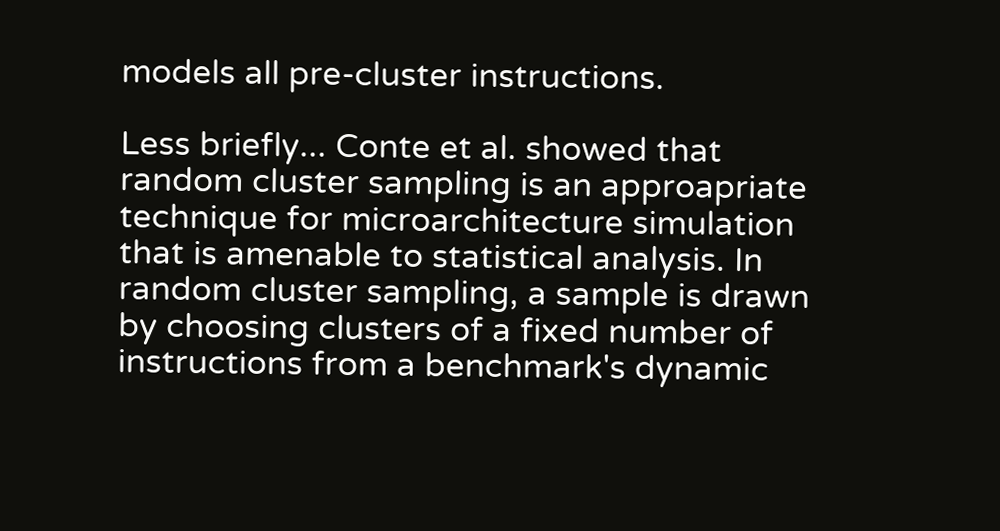models all pre-cluster instructions.

Less briefly... Conte et al. showed that random cluster sampling is an approapriate technique for microarchitecture simulation that is amenable to statistical analysis. In random cluster sampling, a sample is drawn by choosing clusters of a fixed number of instructions from a benchmark's dynamic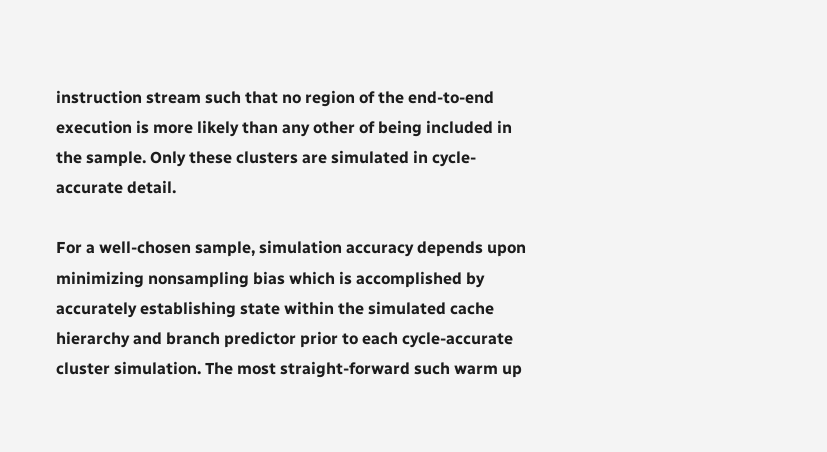instruction stream such that no region of the end-to-end execution is more likely than any other of being included in the sample. Only these clusters are simulated in cycle-accurate detail.

For a well-chosen sample, simulation accuracy depends upon minimizing nonsampling bias which is accomplished by accurately establishing state within the simulated cache hierarchy and branch predictor prior to each cycle-accurate cluster simulation. The most straight-forward such warm up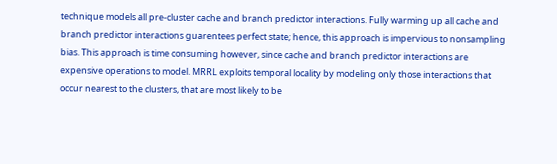technique models all pre-cluster cache and branch predictor interactions. Fully warming up all cache and branch predictor interactions guarentees perfect state; hence, this approach is impervious to nonsampling bias. This approach is time consuming however, since cache and branch predictor interactions are expensive operations to model. MRRL exploits temporal locality by modeling only those interactions that occur nearest to the clusters, that are most likely to be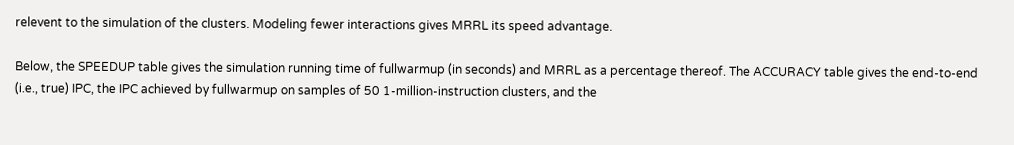relevent to the simulation of the clusters. Modeling fewer interactions gives MRRL its speed advantage.

Below, the SPEEDUP table gives the simulation running time of fullwarmup (in seconds) and MRRL as a percentage thereof. The ACCURACY table gives the end-to-end (i.e., true) IPC, the IPC achieved by fullwarmup on samples of 50 1-million-instruction clusters, and the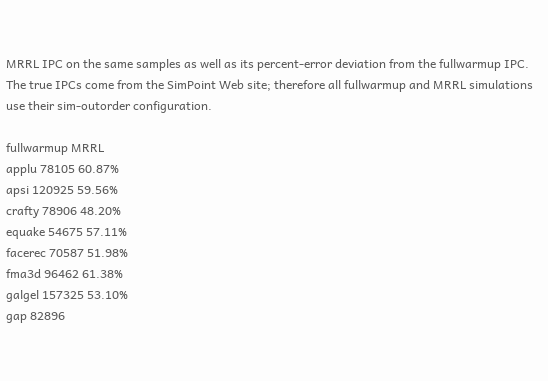MRRL IPC on the same samples as well as its percent-error deviation from the fullwarmup IPC. The true IPCs come from the SimPoint Web site; therefore all fullwarmup and MRRL simulations use their sim-outorder configuration.

fullwarmup MRRL
applu 78105 60.87%
apsi 120925 59.56%
crafty 78906 48.20%
equake 54675 57.11%
facerec 70587 51.98%
fma3d 96462 61.38%
galgel 157325 53.10%
gap 82896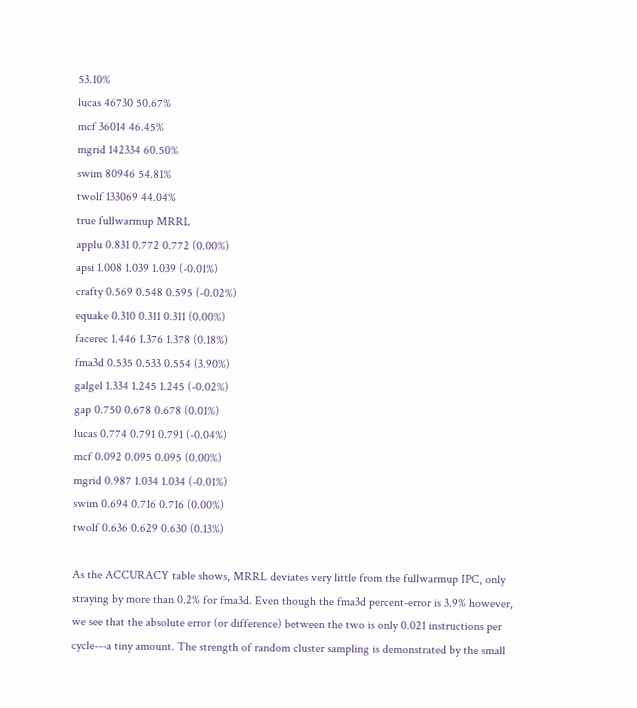53.10%
lucas 46730 50.67%
mcf 36014 46.45%
mgrid 142334 60.50%
swim 80946 54.81%
twolf 133069 44.04%
true fullwarmup MRRL
applu 0.831 0.772 0.772 (0.00%)
apsi 1.008 1.039 1.039 (-0.01%)
crafty 0.569 0.548 0.595 (-0.02%)
equake 0.310 0.311 0.311 (0.00%)
facerec 1.446 1.376 1.378 (0.18%)
fma3d 0.535 0.533 0.554 (3.90%)
galgel 1.334 1.245 1.245 (-0.02%)
gap 0.750 0.678 0.678 (0.01%)
lucas 0.774 0.791 0.791 (-0.04%)
mcf 0.092 0.095 0.095 (0.00%)
mgrid 0.987 1.034 1.034 (-0.01%)
swim 0.694 0.716 0.716 (0.00%)
twolf 0.636 0.629 0.630 (0.13%)

As the ACCURACY table shows, MRRL deviates very little from the fullwarmup IPC, only straying by more than 0.2% for fma3d. Even though the fma3d percent-error is 3.9% however, we see that the absolute error (or difference) between the two is only 0.021 instructions per cycle---a tiny amount. The strength of random cluster sampling is demonstrated by the small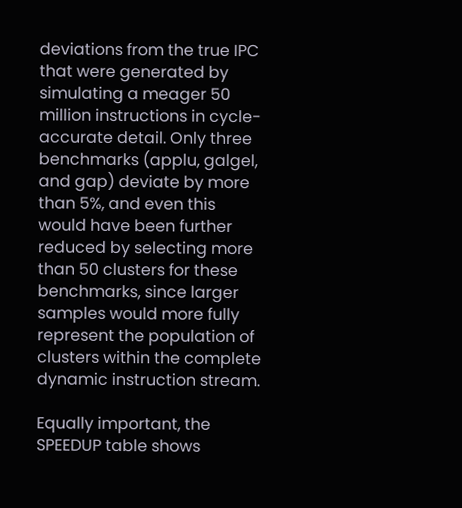deviations from the true IPC that were generated by simulating a meager 50 million instructions in cycle-accurate detail. Only three benchmarks (applu, galgel, and gap) deviate by more than 5%, and even this would have been further reduced by selecting more than 50 clusters for these benchmarks, since larger samples would more fully represent the population of clusters within the complete dynamic instruction stream.

Equally important, the SPEEDUP table shows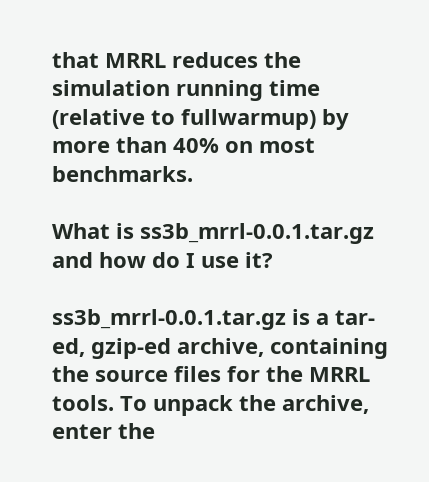that MRRL reduces the simulation running time (relative to fullwarmup) by more than 40% on most benchmarks.

What is ss3b_mrrl-0.0.1.tar.gz and how do I use it?

ss3b_mrrl-0.0.1.tar.gz is a tar-ed, gzip-ed archive, containing the source files for the MRRL tools. To unpack the archive, enter the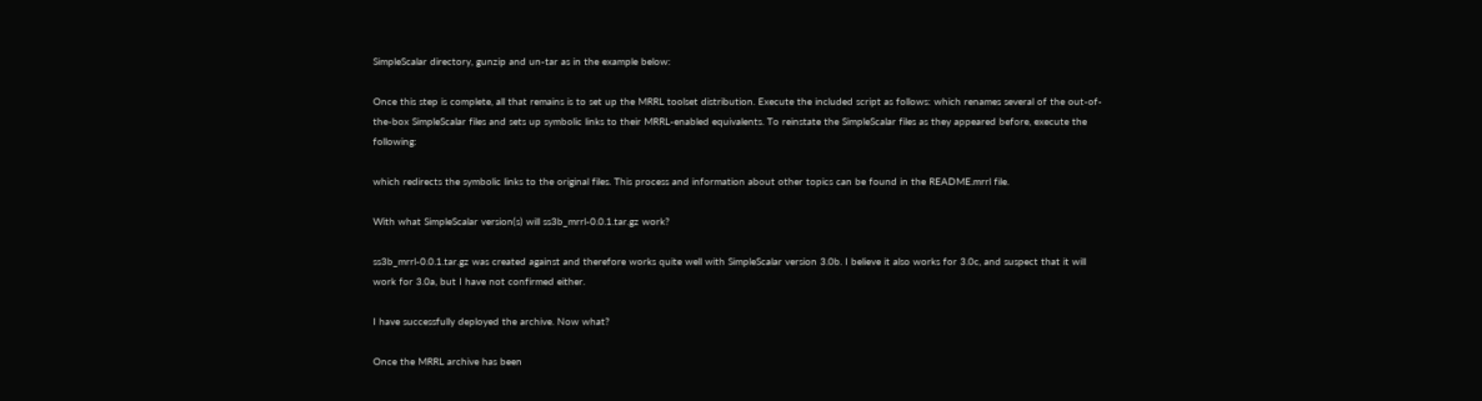SimpleScalar directory, gunzip and un-tar as in the example below:

Once this step is complete, all that remains is to set up the MRRL toolset distribution. Execute the included script as follows: which renames several of the out-of-the-box SimpleScalar files and sets up symbolic links to their MRRL-enabled equivalents. To reinstate the SimpleScalar files as they appeared before, execute the following:

which redirects the symbolic links to the original files. This process and information about other topics can be found in the README.mrrl file.

With what SimpleScalar version(s) will ss3b_mrrl-0.0.1.tar.gz work?

ss3b_mrrl-0.0.1.tar.gz was created against and therefore works quite well with SimpleScalar version 3.0b. I believe it also works for 3.0c, and suspect that it will work for 3.0a, but I have not confirmed either.

I have successfully deployed the archive. Now what?

Once the MRRL archive has been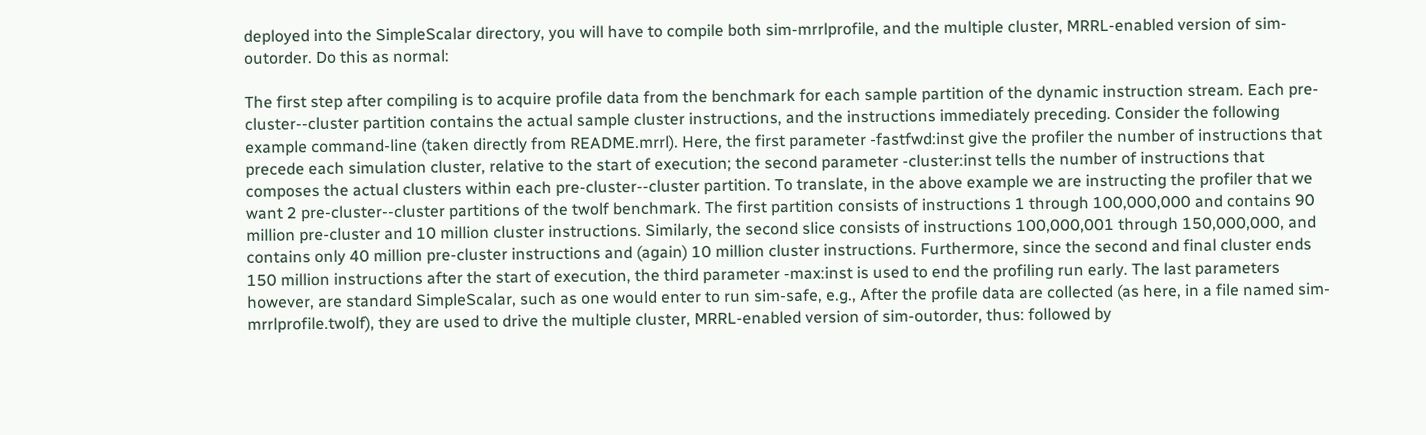deployed into the SimpleScalar directory, you will have to compile both sim-mrrlprofile, and the multiple cluster, MRRL-enabled version of sim-outorder. Do this as normal:

The first step after compiling is to acquire profile data from the benchmark for each sample partition of the dynamic instruction stream. Each pre-cluster--cluster partition contains the actual sample cluster instructions, and the instructions immediately preceding. Consider the following example command-line (taken directly from README.mrrl). Here, the first parameter -fastfwd:inst give the profiler the number of instructions that precede each simulation cluster, relative to the start of execution; the second parameter -cluster:inst tells the number of instructions that composes the actual clusters within each pre-cluster--cluster partition. To translate, in the above example we are instructing the profiler that we want 2 pre-cluster--cluster partitions of the twolf benchmark. The first partition consists of instructions 1 through 100,000,000 and contains 90 million pre-cluster and 10 million cluster instructions. Similarly, the second slice consists of instructions 100,000,001 through 150,000,000, and contains only 40 million pre-cluster instructions and (again) 10 million cluster instructions. Furthermore, since the second and final cluster ends 150 million instructions after the start of execution, the third parameter -max:inst is used to end the profiling run early. The last parameters however, are standard SimpleScalar, such as one would enter to run sim-safe, e.g., After the profile data are collected (as here, in a file named sim-mrrlprofile.twolf), they are used to drive the multiple cluster, MRRL-enabled version of sim-outorder, thus: followed by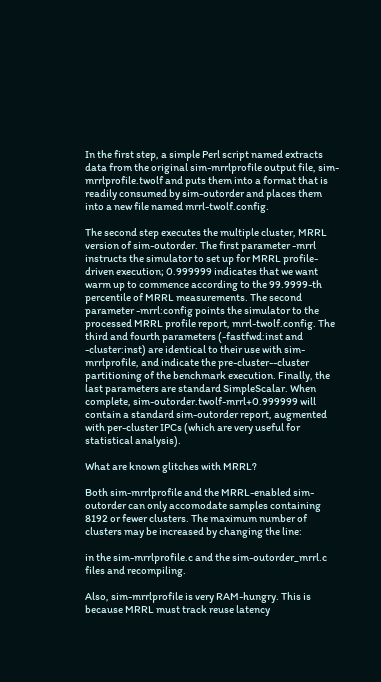In the first step, a simple Perl script named extracts data from the original sim-mrrlprofile output file, sim-mrrlprofile.twolf and puts them into a format that is readily consumed by sim-outorder and places them into a new file named mrrl-twolf.config.

The second step executes the multiple cluster, MRRL version of sim-outorder. The first parameter -mrrl instructs the simulator to set up for MRRL profile-driven execution; 0.999999 indicates that we want warm up to commence according to the 99.9999-th percentile of MRRL measurements. The second parameter -mrrl:config points the simulator to the processed MRRL profile report, mrrl-twolf.config. The third and fourth parameters (-fastfwd:inst and -cluster:inst) are identical to their use with sim-mrrlprofile, and indicate the pre-cluster--cluster partitioning of the benchmark execution. Finally, the last parameters are standard SimpleScalar. When complete, sim-outorder.twolf-mrrl+0.999999 will contain a standard sim-outorder report, augmented with per-cluster IPCs (which are very useful for statistical analysis).

What are known glitches with MRRL?

Both sim-mrrlprofile and the MRRL-enabled sim-outorder can only accomodate samples containing 8192 or fewer clusters. The maximum number of clusters may be increased by changing the line:

in the sim-mrrlprofile.c and the sim-outorder_mrrl.c files and recompiling.

Also, sim-mrrlprofile is very RAM-hungry. This is because MRRL must track reuse latency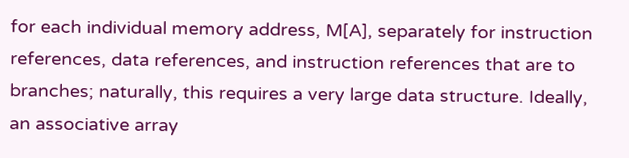for each individual memory address, M[A], separately for instruction references, data references, and instruction references that are to branches; naturally, this requires a very large data structure. Ideally, an associative array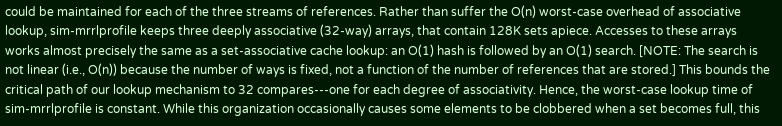could be maintained for each of the three streams of references. Rather than suffer the O(n) worst-case overhead of associative lookup, sim-mrrlprofile keeps three deeply associative (32-way) arrays, that contain 128K sets apiece. Accesses to these arrays works almost precisely the same as a set-associative cache lookup: an O(1) hash is followed by an O(1) search. [NOTE: The search is not linear (i.e., O(n)) because the number of ways is fixed, not a function of the number of references that are stored.] This bounds the critical path of our lookup mechanism to 32 compares---one for each degree of associativity. Hence, the worst-case lookup time of sim-mrrlprofile is constant. While this organization occasionally causes some elements to be clobbered when a set becomes full, this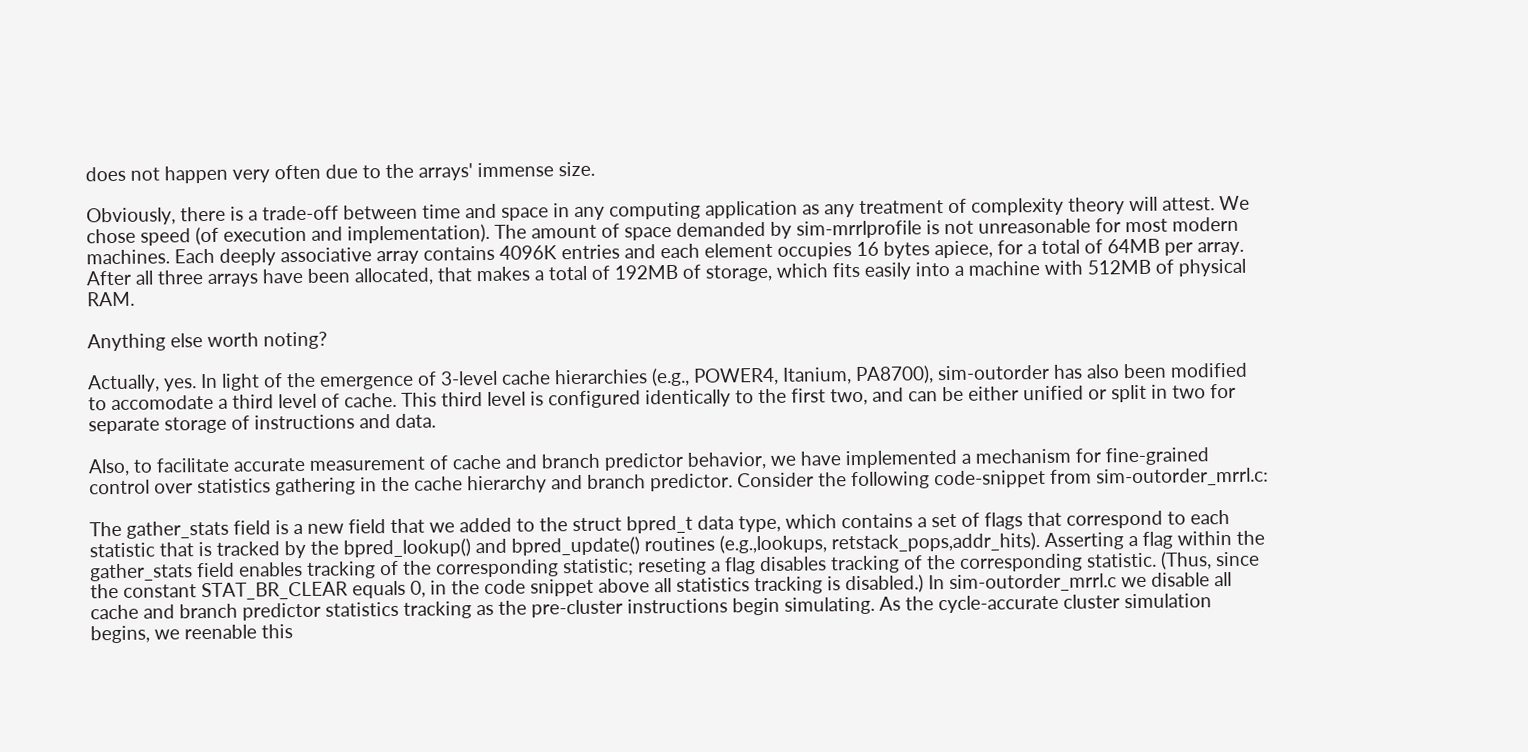does not happen very often due to the arrays' immense size.

Obviously, there is a trade-off between time and space in any computing application as any treatment of complexity theory will attest. We chose speed (of execution and implementation). The amount of space demanded by sim-mrrlprofile is not unreasonable for most modern machines. Each deeply associative array contains 4096K entries and each element occupies 16 bytes apiece, for a total of 64MB per array. After all three arrays have been allocated, that makes a total of 192MB of storage, which fits easily into a machine with 512MB of physical RAM.

Anything else worth noting?

Actually, yes. In light of the emergence of 3-level cache hierarchies (e.g., POWER4, Itanium, PA8700), sim-outorder has also been modified to accomodate a third level of cache. This third level is configured identically to the first two, and can be either unified or split in two for separate storage of instructions and data.

Also, to facilitate accurate measurement of cache and branch predictor behavior, we have implemented a mechanism for fine-grained control over statistics gathering in the cache hierarchy and branch predictor. Consider the following code-snippet from sim-outorder_mrrl.c:

The gather_stats field is a new field that we added to the struct bpred_t data type, which contains a set of flags that correspond to each statistic that is tracked by the bpred_lookup() and bpred_update() routines (e.g.,lookups, retstack_pops,addr_hits). Asserting a flag within the gather_stats field enables tracking of the corresponding statistic; reseting a flag disables tracking of the corresponding statistic. (Thus, since the constant STAT_BR_CLEAR equals 0, in the code snippet above all statistics tracking is disabled.) In sim-outorder_mrrl.c we disable all cache and branch predictor statistics tracking as the pre-cluster instructions begin simulating. As the cycle-accurate cluster simulation begins, we reenable this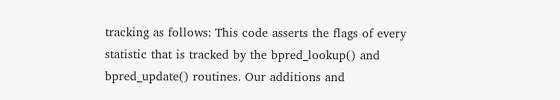tracking as follows: This code asserts the flags of every statistic that is tracked by the bpred_lookup() and bpred_update() routines. Our additions and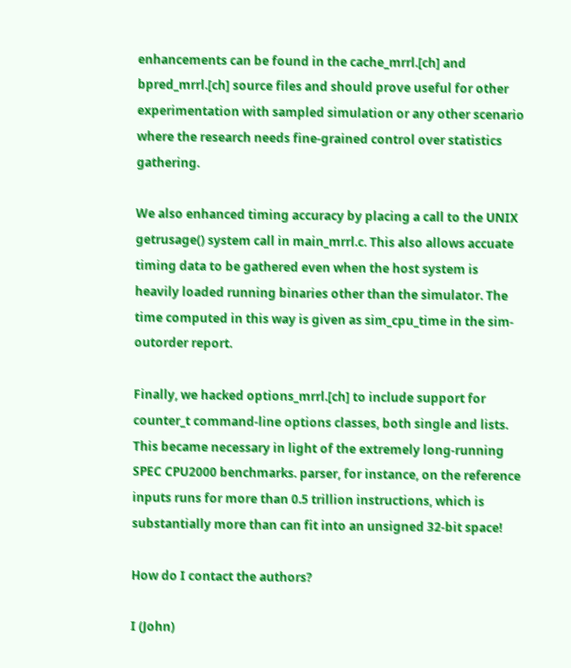enhancements can be found in the cache_mrrl.[ch] and bpred_mrrl.[ch] source files and should prove useful for other experimentation with sampled simulation or any other scenario where the research needs fine-grained control over statistics gathering.

We also enhanced timing accuracy by placing a call to the UNIX getrusage() system call in main_mrrl.c. This also allows accuate timing data to be gathered even when the host system is heavily loaded running binaries other than the simulator. The time computed in this way is given as sim_cpu_time in the sim-outorder report.

Finally, we hacked options_mrrl.[ch] to include support for counter_t command-line options classes, both single and lists. This became necessary in light of the extremely long-running SPEC CPU2000 benchmarks. parser, for instance, on the reference inputs runs for more than 0.5 trillion instructions, which is substantially more than can fit into an unsigned 32-bit space!

How do I contact the authors?

I (John)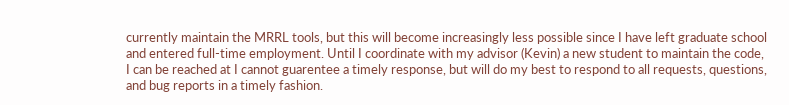currently maintain the MRRL tools, but this will become increasingly less possible since I have left graduate school and entered full-time employment. Until I coordinate with my advisor (Kevin) a new student to maintain the code, I can be reached at I cannot guarentee a timely response, but will do my best to respond to all requests, questions, and bug reports in a timely fashion.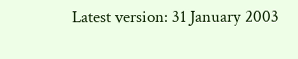Latest version: 31 January 2003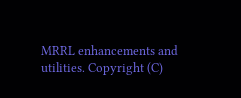MRRL enhancements and utilities. Copyright (C)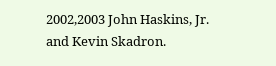2002,2003 John Haskins, Jr. and Kevin Skadron.